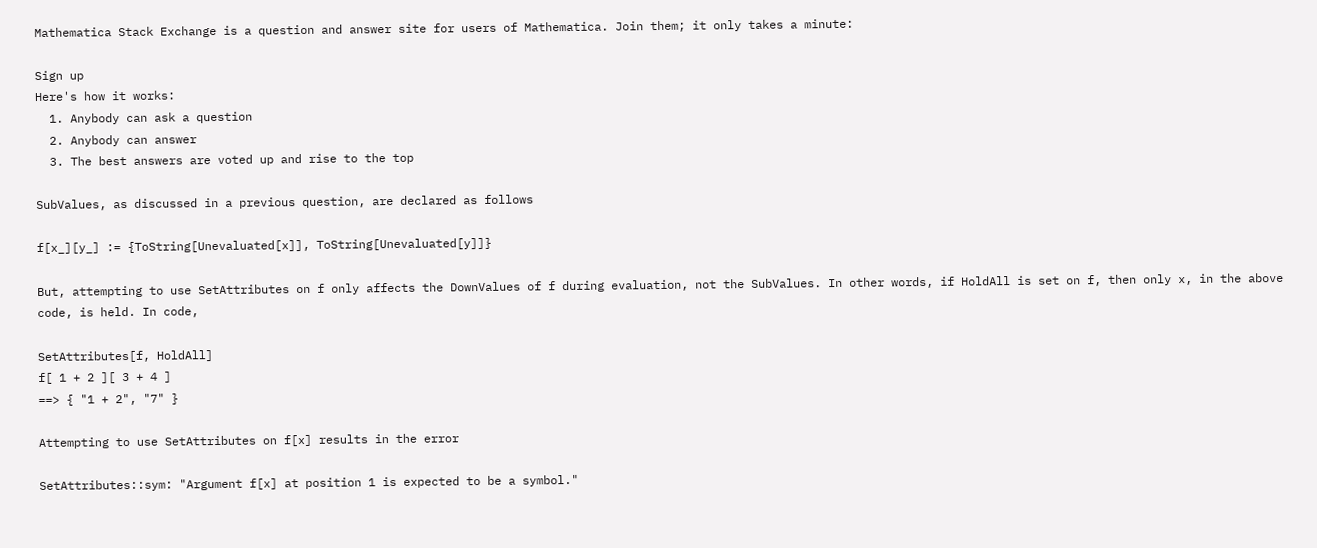Mathematica Stack Exchange is a question and answer site for users of Mathematica. Join them; it only takes a minute:

Sign up
Here's how it works:
  1. Anybody can ask a question
  2. Anybody can answer
  3. The best answers are voted up and rise to the top

SubValues, as discussed in a previous question, are declared as follows

f[x_][y_] := {ToString[Unevaluated[x]], ToString[Unevaluated[y]]}

But, attempting to use SetAttributes on f only affects the DownValues of f during evaluation, not the SubValues. In other words, if HoldAll is set on f, then only x, in the above code, is held. In code,

SetAttributes[f, HoldAll]
f[ 1 + 2 ][ 3 + 4 ]
==> { "1 + 2", "7" }

Attempting to use SetAttributes on f[x] results in the error

SetAttributes::sym: "Argument f[x] at position 1 is expected to be a symbol."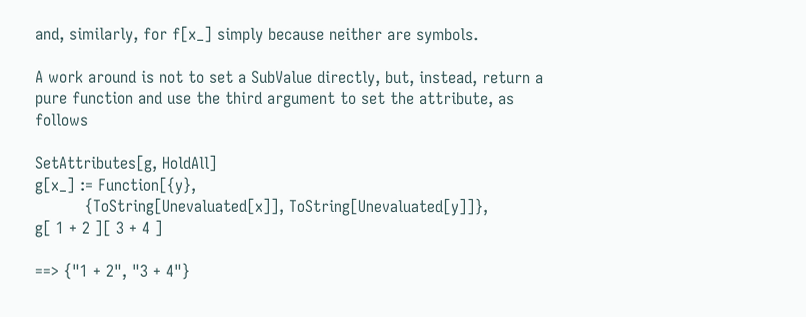and, similarly, for f[x_] simply because neither are symbols.

A work around is not to set a SubValue directly, but, instead, return a pure function and use the third argument to set the attribute, as follows

SetAttributes[g, HoldAll]
g[x_] := Function[{y},
          {ToString[Unevaluated[x]], ToString[Unevaluated[y]]},
g[ 1 + 2 ][ 3 + 4 ]

==> {"1 + 2", "3 + 4"}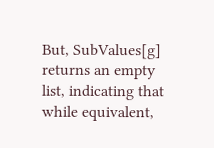But, SubValues[g] returns an empty list, indicating that while equivalent,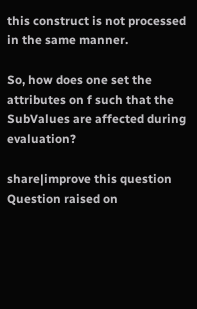this construct is not processed in the same manner.

So, how does one set the attributes on f such that the SubValues are affected during evaluation?

share|improve this question
Question raised on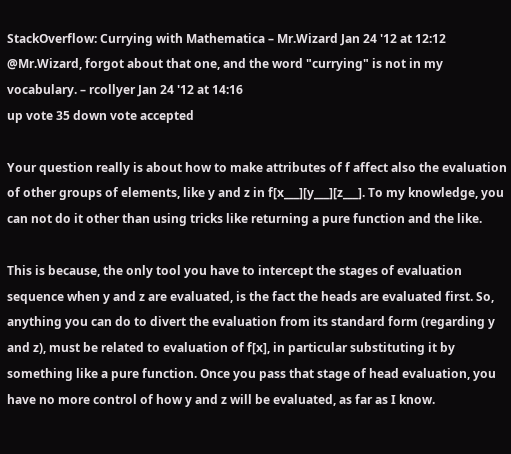StackOverflow: Currying with Mathematica – Mr.Wizard Jan 24 '12 at 12:12
@Mr.Wizard, forgot about that one, and the word "currying" is not in my vocabulary. – rcollyer Jan 24 '12 at 14:16
up vote 35 down vote accepted

Your question really is about how to make attributes of f affect also the evaluation of other groups of elements, like y and z in f[x___][y___][z___]. To my knowledge, you can not do it other than using tricks like returning a pure function and the like.

This is because, the only tool you have to intercept the stages of evaluation sequence when y and z are evaluated, is the fact the heads are evaluated first. So, anything you can do to divert the evaluation from its standard form (regarding y and z), must be related to evaluation of f[x], in particular substituting it by something like a pure function. Once you pass that stage of head evaluation, you have no more control of how y and z will be evaluated, as far as I know.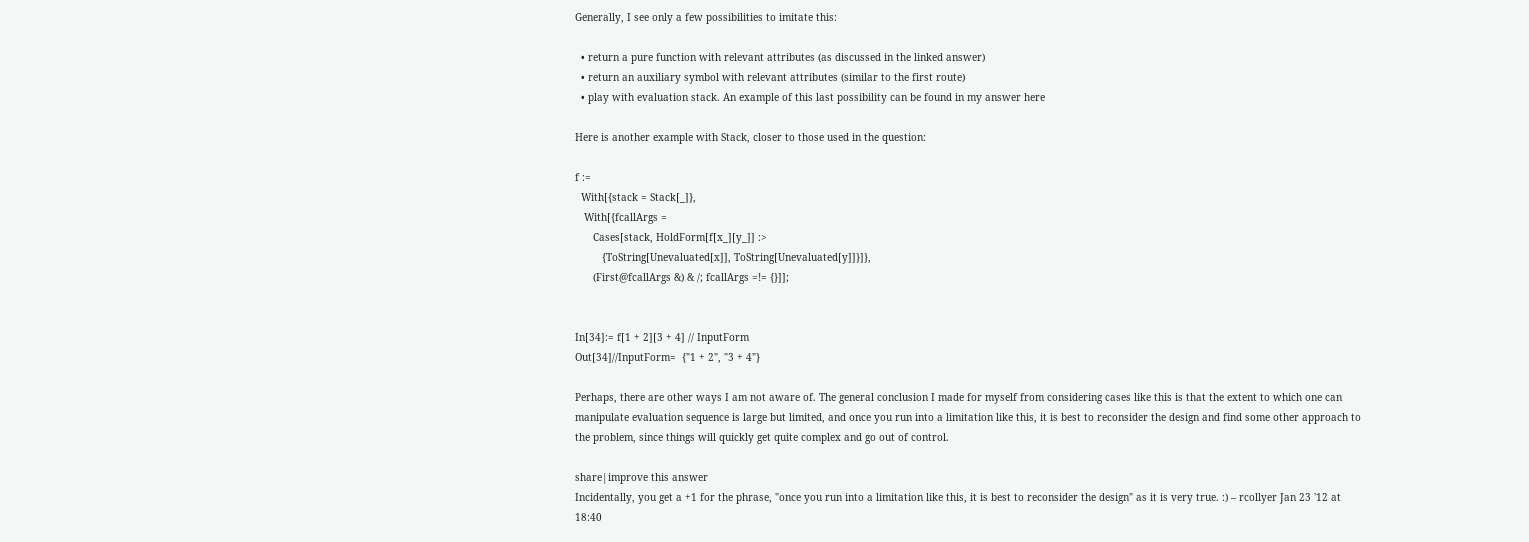Generally, I see only a few possibilities to imitate this:

  • return a pure function with relevant attributes (as discussed in the linked answer)
  • return an auxiliary symbol with relevant attributes (similar to the first route)
  • play with evaluation stack. An example of this last possibility can be found in my answer here

Here is another example with Stack, closer to those used in the question:

f :=
  With[{stack = Stack[_]},
   With[{fcallArgs =
      Cases[stack, HoldForm[f[x_][y_]] :>
         {ToString[Unevaluated[x]], ToString[Unevaluated[y]]}]},
      (First@fcallArgs &) & /; fcallArgs =!= {}]];


In[34]:= f[1 + 2][3 + 4] // InputForm
Out[34]//InputForm=  {"1 + 2", "3 + 4"}

Perhaps, there are other ways I am not aware of. The general conclusion I made for myself from considering cases like this is that the extent to which one can manipulate evaluation sequence is large but limited, and once you run into a limitation like this, it is best to reconsider the design and find some other approach to the problem, since things will quickly get quite complex and go out of control.

share|improve this answer
Incidentally, you get a +1 for the phrase, "once you run into a limitation like this, it is best to reconsider the design" as it is very true. :) – rcollyer Jan 23 '12 at 18:40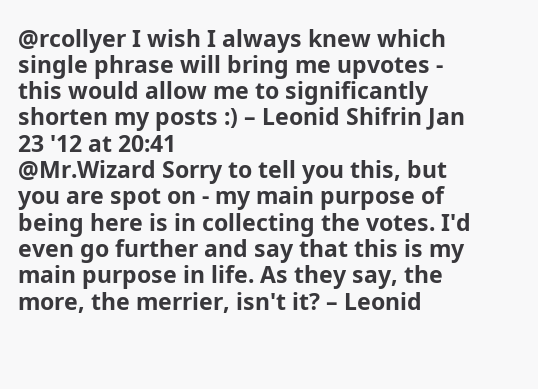@rcollyer I wish I always knew which single phrase will bring me upvotes - this would allow me to significantly shorten my posts :) – Leonid Shifrin Jan 23 '12 at 20:41
@Mr.Wizard Sorry to tell you this, but you are spot on - my main purpose of being here is in collecting the votes. I'd even go further and say that this is my main purpose in life. As they say, the more, the merrier, isn't it? – Leonid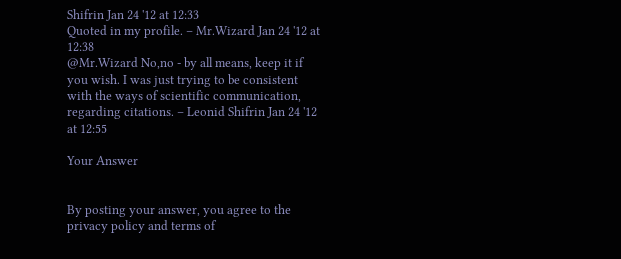Shifrin Jan 24 '12 at 12:33
Quoted in my profile. – Mr.Wizard Jan 24 '12 at 12:38
@Mr.Wizard No,no - by all means, keep it if you wish. I was just trying to be consistent with the ways of scientific communication, regarding citations. – Leonid Shifrin Jan 24 '12 at 12:55

Your Answer


By posting your answer, you agree to the privacy policy and terms of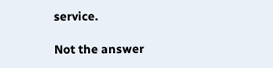service.

Not the answer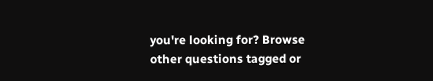you're looking for? Browse other questions tagged or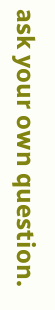ask your own question.